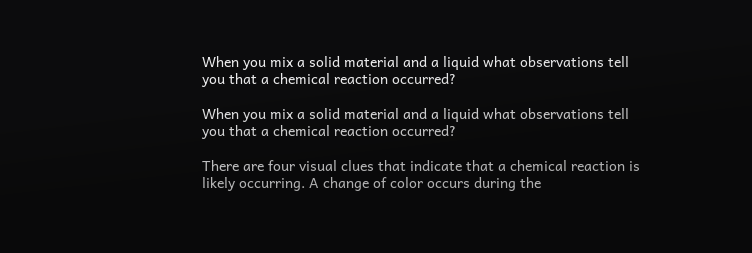When you mix a solid material and a liquid what observations tell you that a chemical reaction occurred?

When you mix a solid material and a liquid what observations tell you that a chemical reaction occurred?

There are four visual clues that indicate that a chemical reaction is likely occurring. A change of color occurs during the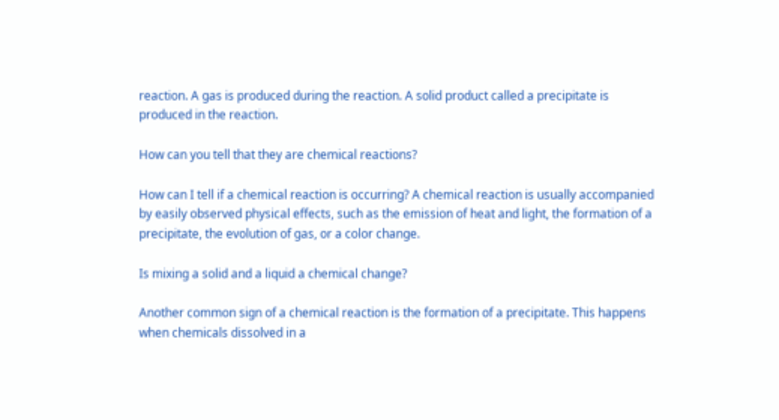reaction. A gas is produced during the reaction. A solid product called a precipitate is produced in the reaction.

How can you tell that they are chemical reactions?

How can I tell if a chemical reaction is occurring? A chemical reaction is usually accompanied by easily observed physical effects, such as the emission of heat and light, the formation of a precipitate, the evolution of gas, or a color change.

Is mixing a solid and a liquid a chemical change?

Another common sign of a chemical reaction is the formation of a precipitate. This happens when chemicals dissolved in a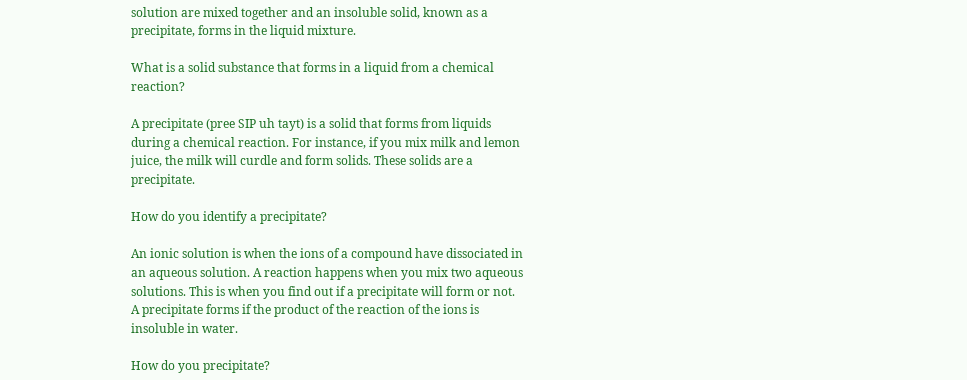solution are mixed together and an insoluble solid, known as a precipitate, forms in the liquid mixture.

What is a solid substance that forms in a liquid from a chemical reaction?

A precipitate (pree SIP uh tayt) is a solid that forms from liquids during a chemical reaction. For instance, if you mix milk and lemon juice, the milk will curdle and form solids. These solids are a precipitate.

How do you identify a precipitate?

An ionic solution is when the ions of a compound have dissociated in an aqueous solution. A reaction happens when you mix two aqueous solutions. This is when you find out if a precipitate will form or not. A precipitate forms if the product of the reaction of the ions is insoluble in water.

How do you precipitate?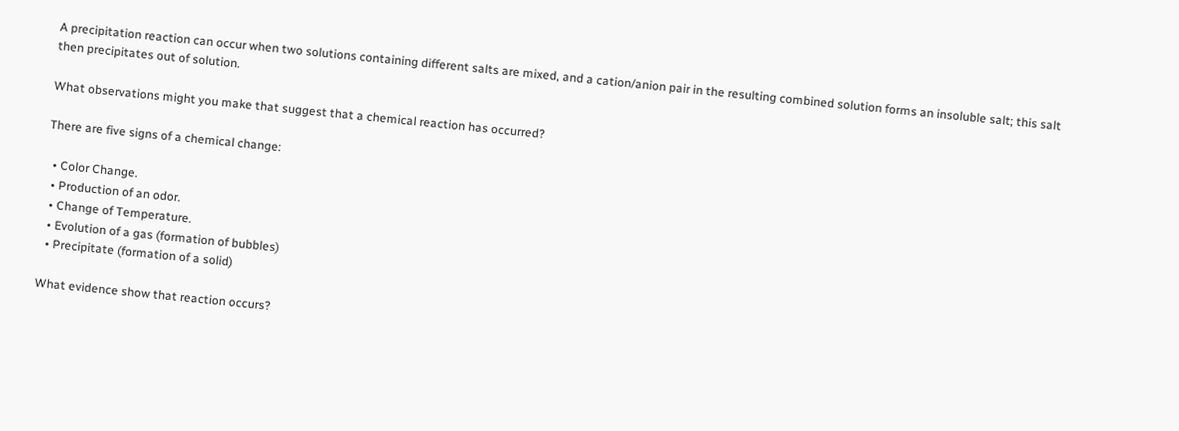A precipitation reaction can occur when two solutions containing different salts are mixed, and a cation/anion pair in the resulting combined solution forms an insoluble salt; this salt then precipitates out of solution.

What observations might you make that suggest that a chemical reaction has occurred?

There are five signs of a chemical change:

  • Color Change.
  • Production of an odor.
  • Change of Temperature.
  • Evolution of a gas (formation of bubbles)
  • Precipitate (formation of a solid)

What evidence show that reaction occurs?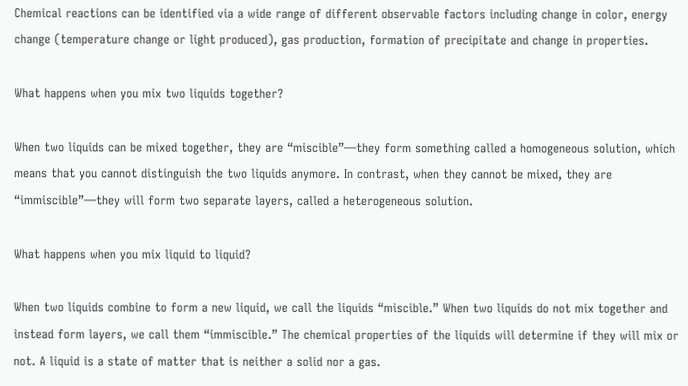Chemical reactions can be identified via a wide range of different observable factors including change in color, energy change (temperature change or light produced), gas production, formation of precipitate and change in properties.

What happens when you mix two liquids together?

When two liquids can be mixed together, they are “miscible”—they form something called a homogeneous solution, which means that you cannot distinguish the two liquids anymore. In contrast, when they cannot be mixed, they are “immiscible”—they will form two separate layers, called a heterogeneous solution.

What happens when you mix liquid to liquid?

When two liquids combine to form a new liquid, we call the liquids “miscible.” When two liquids do not mix together and instead form layers, we call them “immiscible.” The chemical properties of the liquids will determine if they will mix or not. A liquid is a state of matter that is neither a solid nor a gas.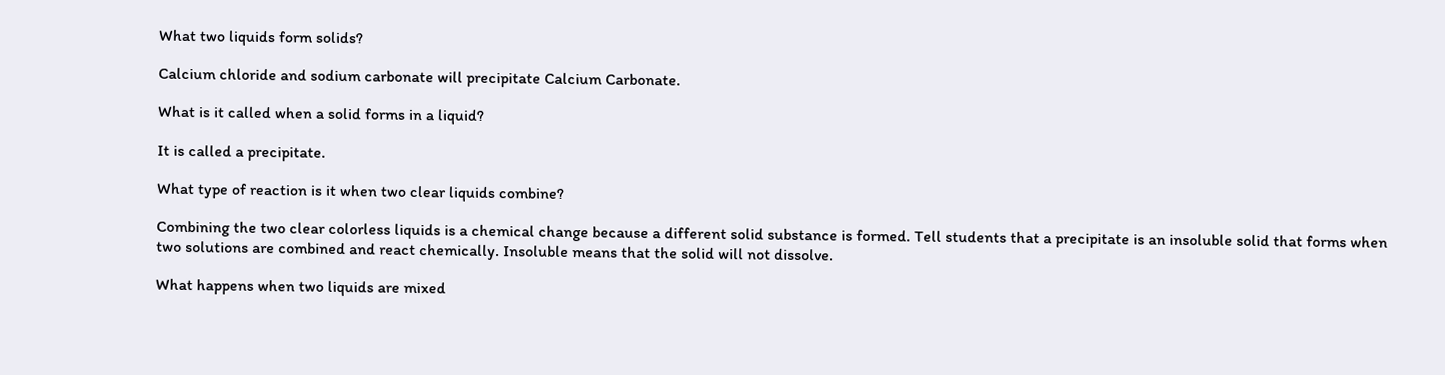What two liquids form solids?

Calcium chloride and sodium carbonate will precipitate Calcium Carbonate.

What is it called when a solid forms in a liquid?

It is called a precipitate.

What type of reaction is it when two clear liquids combine?

Combining the two clear colorless liquids is a chemical change because a different solid substance is formed. Tell students that a precipitate is an insoluble solid that forms when two solutions are combined and react chemically. Insoluble means that the solid will not dissolve.

What happens when two liquids are mixed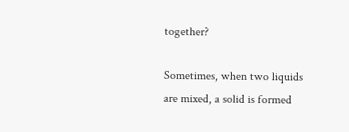together?

Sometimes, when two liquids are mixed, a solid is formed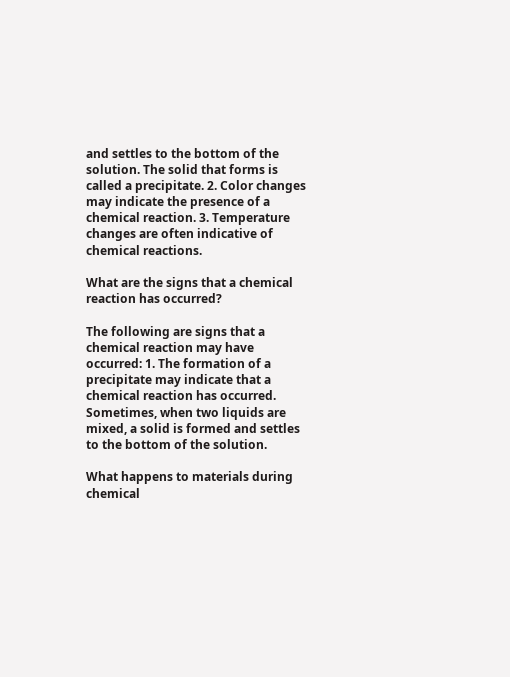and settles to the bottom of the solution. The solid that forms is called a precipitate. 2. Color changes may indicate the presence of a chemical reaction. 3. Temperature changes are often indicative of chemical reactions.

What are the signs that a chemical reaction has occurred?

The following are signs that a chemical reaction may have occurred: 1. The formation of a precipitate may indicate that a chemical reaction has occurred. Sometimes, when two liquids are mixed, a solid is formed and settles to the bottom of the solution.

What happens to materials during chemical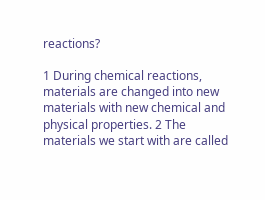reactions?

1 During chemical reactions, materials are changed into new materials with new chemical and physical properties. 2 The materials we start with are called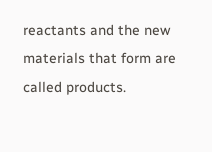reactants and the new materials that form are called products.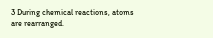3 During chemical reactions, atoms are rearranged.